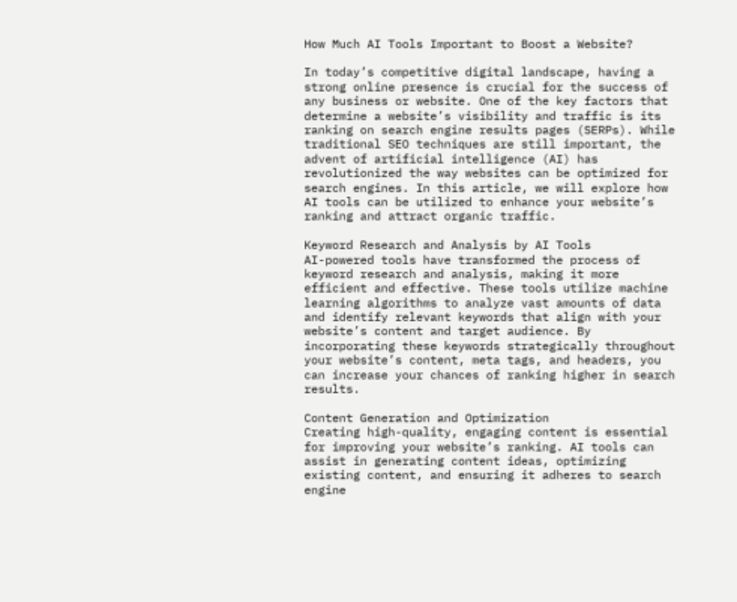How Much AI Tools Important to Boost a Website?

In today’s competitive digital landscape, having a strong online presence is crucial for the success of any business or website. One of the key factors that determine a website’s visibility and traffic is its ranking on search engine results pages (SERPs). While traditional SEO techniques are still important, the advent of artificial intelligence (AI) has revolutionized the way websites can be optimized for search engines. In this article, we will explore how AI tools can be utilized to enhance your website’s ranking and attract organic traffic.

Keyword Research and Analysis by AI Tools
AI-powered tools have transformed the process of keyword research and analysis, making it more efficient and effective. These tools utilize machine learning algorithms to analyze vast amounts of data and identify relevant keywords that align with your website’s content and target audience. By incorporating these keywords strategically throughout your website’s content, meta tags, and headers, you can increase your chances of ranking higher in search results.

Content Generation and Optimization
Creating high-quality, engaging content is essential for improving your website’s ranking. AI tools can assist in generating content ideas, optimizing existing content, and ensuring it adheres to search engine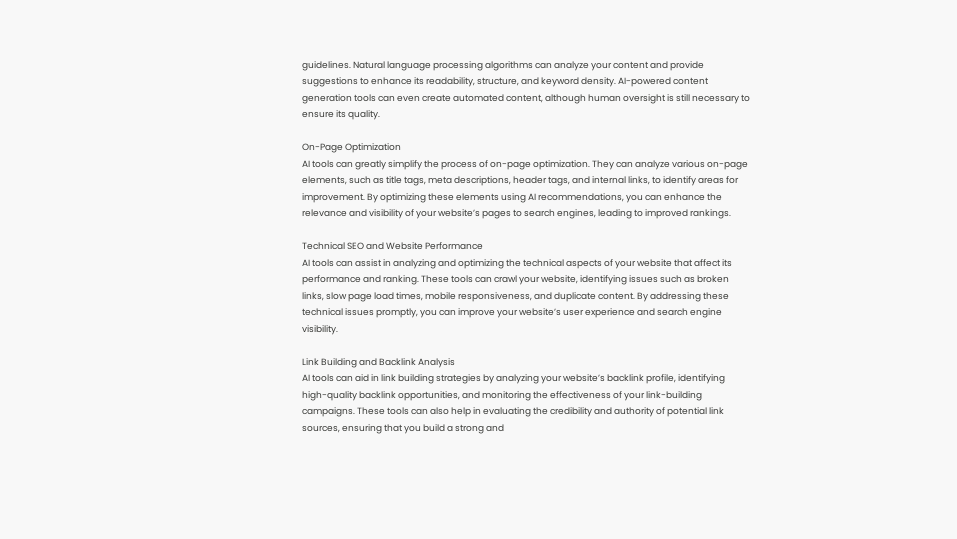guidelines. Natural language processing algorithms can analyze your content and provide suggestions to enhance its readability, structure, and keyword density. AI-powered content generation tools can even create automated content, although human oversight is still necessary to ensure its quality.

On-Page Optimization
AI tools can greatly simplify the process of on-page optimization. They can analyze various on-page elements, such as title tags, meta descriptions, header tags, and internal links, to identify areas for improvement. By optimizing these elements using AI recommendations, you can enhance the relevance and visibility of your website’s pages to search engines, leading to improved rankings.

Technical SEO and Website Performance
AI tools can assist in analyzing and optimizing the technical aspects of your website that affect its performance and ranking. These tools can crawl your website, identifying issues such as broken links, slow page load times, mobile responsiveness, and duplicate content. By addressing these technical issues promptly, you can improve your website’s user experience and search engine visibility.

Link Building and Backlink Analysis
AI tools can aid in link building strategies by analyzing your website’s backlink profile, identifying high-quality backlink opportunities, and monitoring the effectiveness of your link-building campaigns. These tools can also help in evaluating the credibility and authority of potential link sources, ensuring that you build a strong and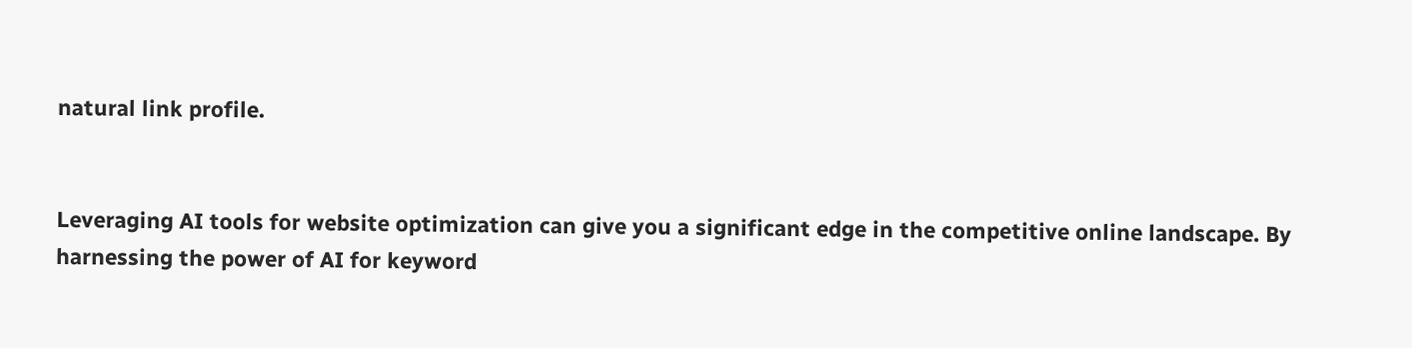natural link profile.


Leveraging AI tools for website optimization can give you a significant edge in the competitive online landscape. By harnessing the power of AI for keyword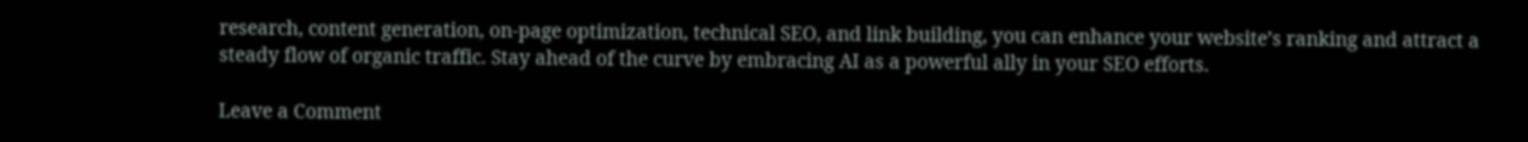research, content generation, on-page optimization, technical SEO, and link building, you can enhance your website’s ranking and attract a steady flow of organic traffic. Stay ahead of the curve by embracing AI as a powerful ally in your SEO efforts.

Leave a Comment